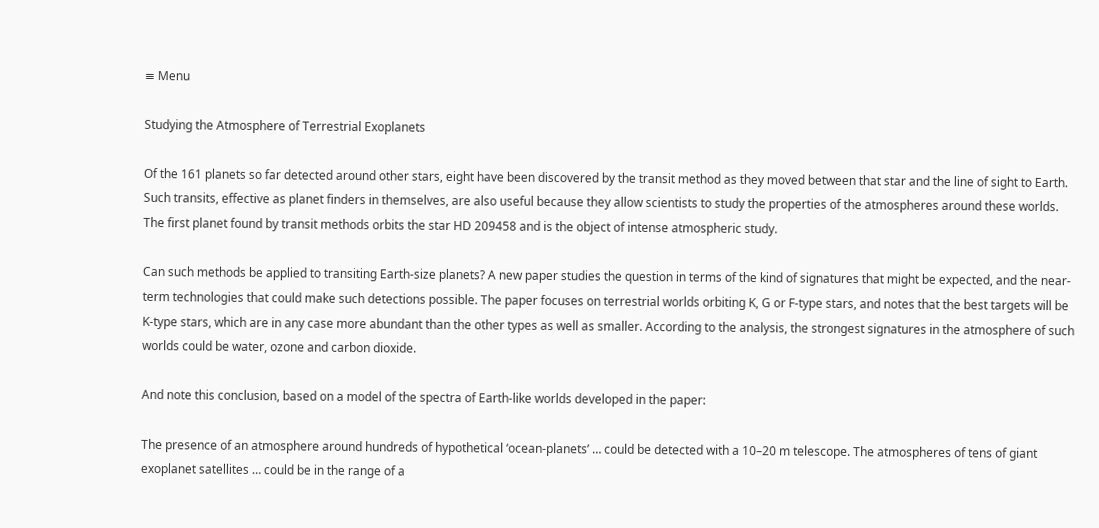≡ Menu

Studying the Atmosphere of Terrestrial Exoplanets

Of the 161 planets so far detected around other stars, eight have been discovered by the transit method as they moved between that star and the line of sight to Earth. Such transits, effective as planet finders in themselves, are also useful because they allow scientists to study the properties of the atmospheres around these worlds. The first planet found by transit methods orbits the star HD 209458 and is the object of intense atmospheric study.

Can such methods be applied to transiting Earth-size planets? A new paper studies the question in terms of the kind of signatures that might be expected, and the near-term technologies that could make such detections possible. The paper focuses on terrestrial worlds orbiting K, G or F-type stars, and notes that the best targets will be K-type stars, which are in any case more abundant than the other types as well as smaller. According to the analysis, the strongest signatures in the atmosphere of such worlds could be water, ozone and carbon dioxide.

And note this conclusion, based on a model of the spectra of Earth-like worlds developed in the paper:

The presence of an atmosphere around hundreds of hypothetical ‘ocean-planets’ … could be detected with a 10–20 m telescope. The atmospheres of tens of giant exoplanet satellites … could be in the range of a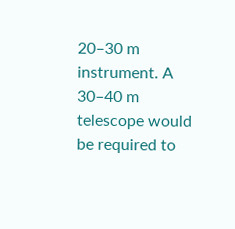20–30 m instrument. A 30–40 m telescope would be required to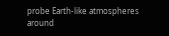probe Earth-like atmospheres around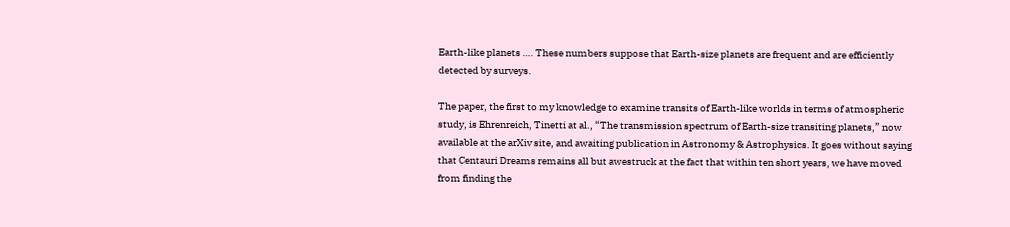Earth-like planets …. These numbers suppose that Earth-size planets are frequent and are efficiently detected by surveys.

The paper, the first to my knowledge to examine transits of Earth-like worlds in terms of atmospheric study, is Ehrenreich, Tinetti at al., “The transmission spectrum of Earth-size transiting planets,” now available at the arXiv site, and awaiting publication in Astronomy & Astrophysics. It goes without saying that Centauri Dreams remains all but awestruck at the fact that within ten short years, we have moved from finding the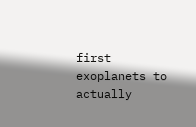first exoplanets to actually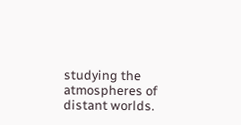studying the atmospheres of distant worlds.